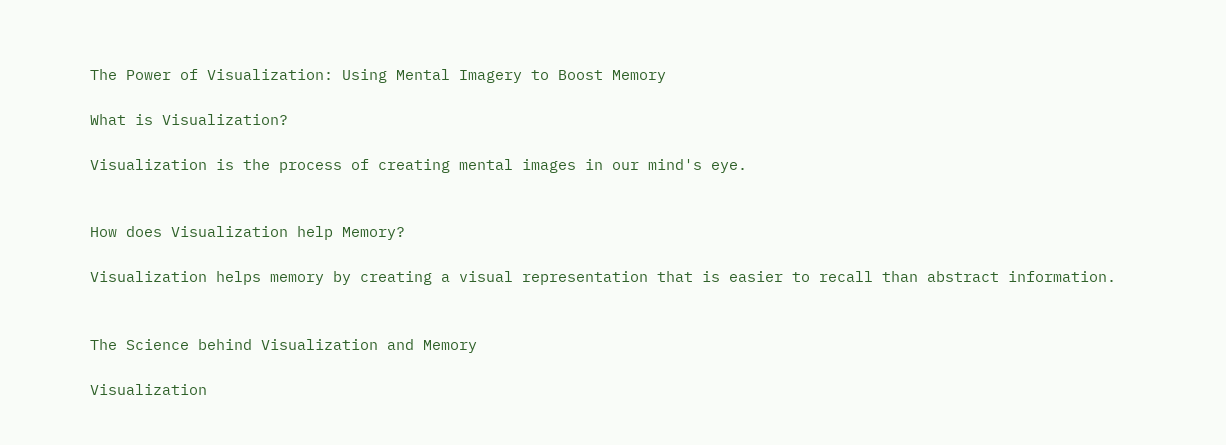The Power of Visualization: Using Mental Imagery to Boost Memory

What is Visualization?

Visualization is the process of creating mental images in our mind's eye.


How does Visualization help Memory?

Visualization helps memory by creating a visual representation that is easier to recall than abstract information.


The Science behind Visualization and Memory

Visualization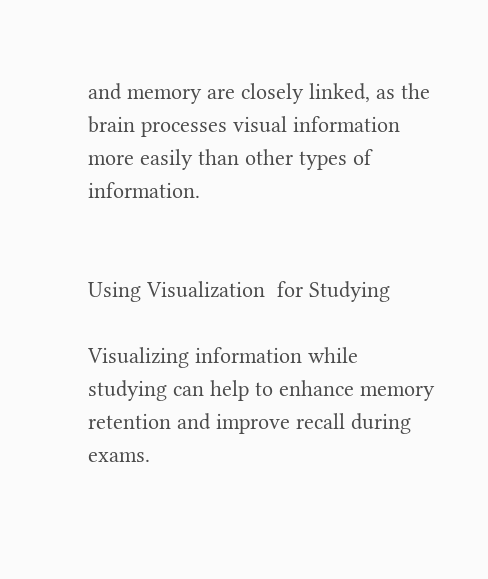and memory are closely linked, as the brain processes visual information more easily than other types of information.


Using Visualization  for Studying

Visualizing information while studying can help to enhance memory retention and improve recall during exams.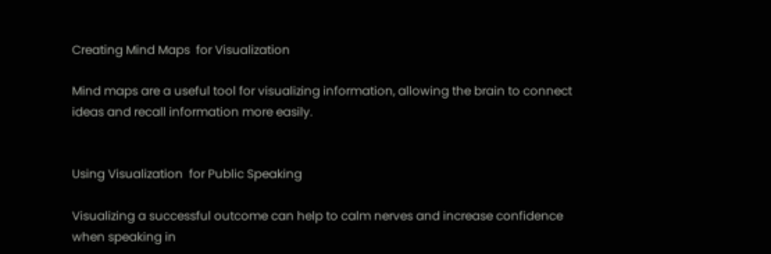Creating Mind Maps  for Visualization

Mind maps are a useful tool for visualizing information, allowing the brain to connect ideas and recall information more easily.


Using Visualization  for Public Speaking

Visualizing a successful outcome can help to calm nerves and increase confidence when speaking in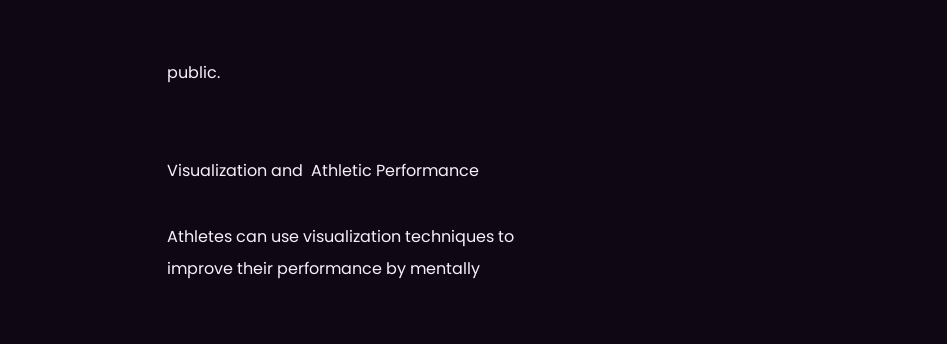public.


Visualization and  Athletic Performance

Athletes can use visualization techniques to improve their performance by mentally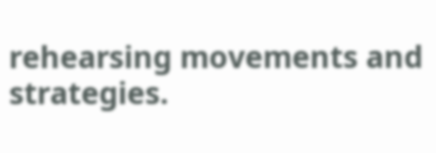rehearsing movements and strategies.